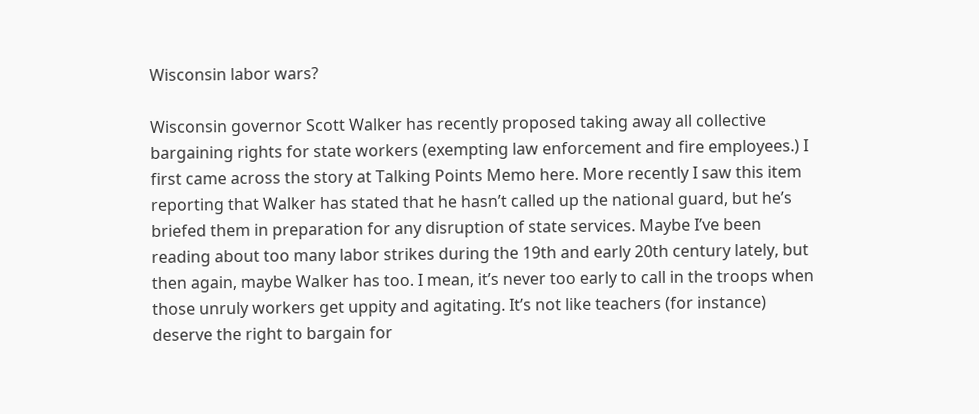Wisconsin labor wars?

Wisconsin governor Scott Walker has recently proposed taking away all collective bargaining rights for state workers (exempting law enforcement and fire employees.) I first came across the story at Talking Points Memo here. More recently I saw this item reporting that Walker has stated that he hasn’t called up the national guard, but he’s briefed them in preparation for any disruption of state services. Maybe I’ve been reading about too many labor strikes during the 19th and early 20th century lately, but then again, maybe Walker has too. I mean, it’s never too early to call in the troops when those unruly workers get uppity and agitating. It’s not like teachers (for instance) deserve the right to bargain for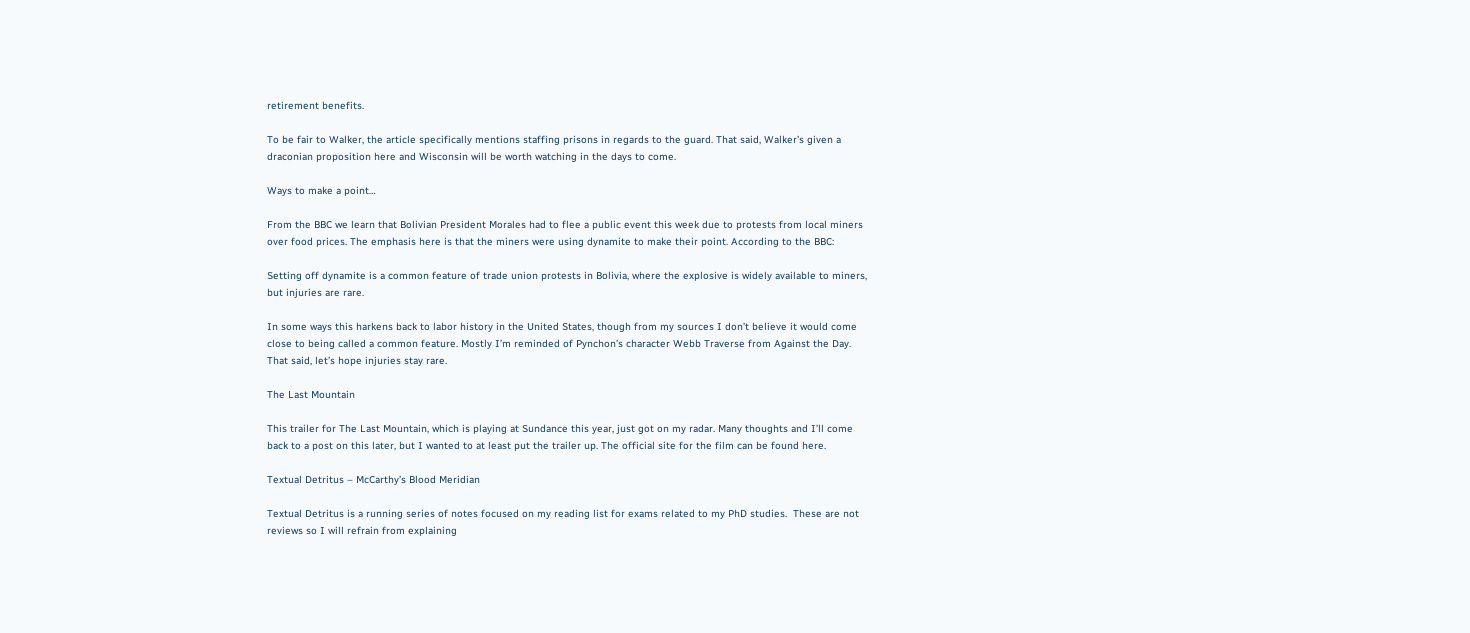retirement benefits.

To be fair to Walker, the article specifically mentions staffing prisons in regards to the guard. That said, Walker’s given a draconian proposition here and Wisconsin will be worth watching in the days to come.

Ways to make a point…

From the BBC we learn that Bolivian President Morales had to flee a public event this week due to protests from local miners over food prices. The emphasis here is that the miners were using dynamite to make their point. According to the BBC:

Setting off dynamite is a common feature of trade union protests in Bolivia, where the explosive is widely available to miners, but injuries are rare.

In some ways this harkens back to labor history in the United States, though from my sources I don’t believe it would come close to being called a common feature. Mostly I’m reminded of Pynchon’s character Webb Traverse from Against the Day. That said, let’s hope injuries stay rare.

The Last Mountain

This trailer for The Last Mountain, which is playing at Sundance this year, just got on my radar. Many thoughts and I’ll come back to a post on this later, but I wanted to at least put the trailer up. The official site for the film can be found here.

Textual Detritus – McCarthy’s Blood Meridian

Textual Detritus is a running series of notes focused on my reading list for exams related to my PhD studies.  These are not reviews so I will refrain from explaining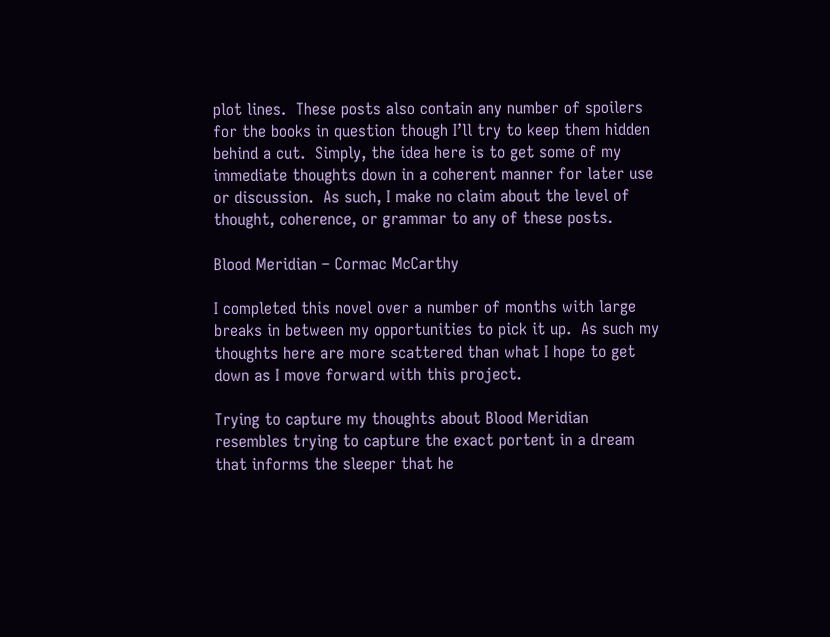plot lines.  These posts also contain any number of spoilers for the books in question though I’ll try to keep them hidden behind a cut.  Simply, the idea here is to get some of my immediate thoughts down in a coherent manner for later use or discussion.  As such, I make no claim about the level of thought, coherence, or grammar to any of these posts.

Blood Meridian – Cormac McCarthy

I completed this novel over a number of months with large breaks in between my opportunities to pick it up.  As such my thoughts here are more scattered than what I hope to get down as I move forward with this project.

Trying to capture my thoughts about Blood Meridian resembles trying to capture the exact portent in a dream that informs the sleeper that he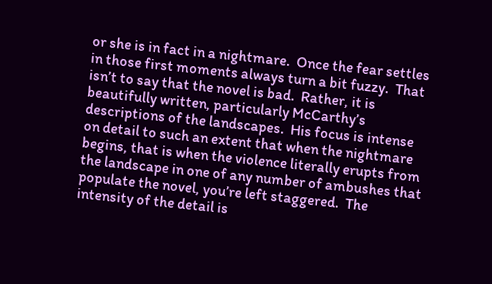or she is in fact in a nightmare.  Once the fear settles in those first moments always turn a bit fuzzy.  That isn’t to say that the novel is bad.  Rather, it is beautifully written, particularly McCarthy’s descriptions of the landscapes.  His focus is intense on detail to such an extent that when the nightmare begins, that is when the violence literally erupts from the landscape in one of any number of ambushes that populate the novel, you’re left staggered.  The intensity of the detail is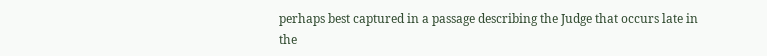perhaps best captured in a passage describing the Judge that occurs late in the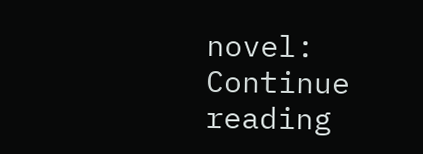novel: Continue reading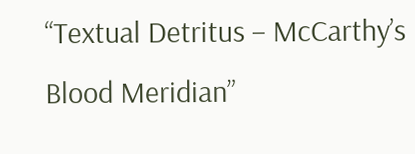“Textual Detritus – McCarthy’s Blood Meridian”